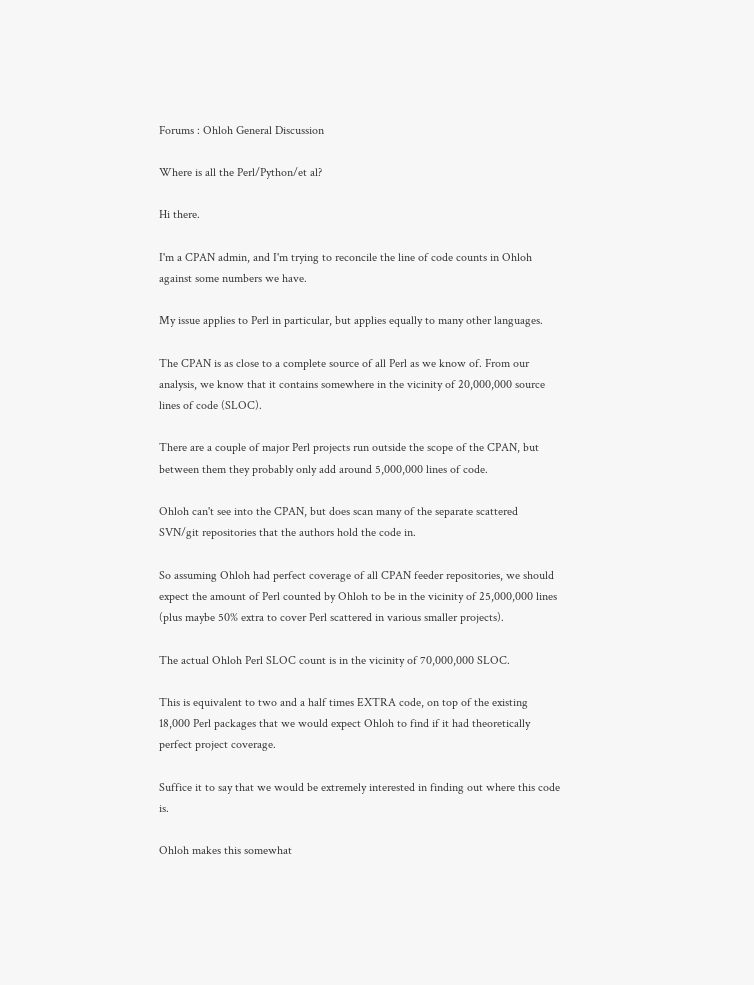Forums : Ohloh General Discussion

Where is all the Perl/Python/et al?

Hi there.

I'm a CPAN admin, and I'm trying to reconcile the line of code counts in Ohloh against some numbers we have.

My issue applies to Perl in particular, but applies equally to many other languages.

The CPAN is as close to a complete source of all Perl as we know of. From our analysis, we know that it contains somewhere in the vicinity of 20,000,000 source lines of code (SLOC).

There are a couple of major Perl projects run outside the scope of the CPAN, but between them they probably only add around 5,000,000 lines of code.

Ohloh can't see into the CPAN, but does scan many of the separate scattered SVN/git repositories that the authors hold the code in.

So assuming Ohloh had perfect coverage of all CPAN feeder repositories, we should expect the amount of Perl counted by Ohloh to be in the vicinity of 25,000,000 lines (plus maybe 50% extra to cover Perl scattered in various smaller projects).

The actual Ohloh Perl SLOC count is in the vicinity of 70,000,000 SLOC.

This is equivalent to two and a half times EXTRA code, on top of the existing 18,000 Perl packages that we would expect Ohloh to find if it had theoretically perfect project coverage.

Suffice it to say that we would be extremely interested in finding out where this code is.

Ohloh makes this somewhat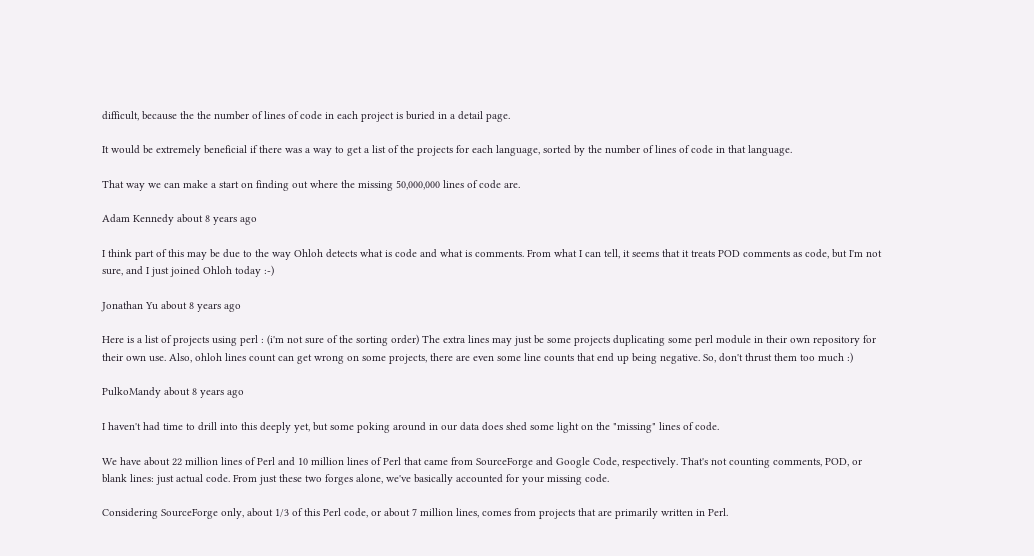difficult, because the the number of lines of code in each project is buried in a detail page.

It would be extremely beneficial if there was a way to get a list of the projects for each language, sorted by the number of lines of code in that language.

That way we can make a start on finding out where the missing 50,000,000 lines of code are.

Adam Kennedy about 8 years ago

I think part of this may be due to the way Ohloh detects what is code and what is comments. From what I can tell, it seems that it treats POD comments as code, but I'm not sure, and I just joined Ohloh today :-)

Jonathan Yu about 8 years ago

Here is a list of projects using perl : (i'm not sure of the sorting order) The extra lines may just be some projects duplicating some perl module in their own repository for their own use. Also, ohloh lines count can get wrong on some projects, there are even some line counts that end up being negative. So, don't thrust them too much :)

PulkoMandy about 8 years ago

I haven't had time to drill into this deeply yet, but some poking around in our data does shed some light on the "missing" lines of code.

We have about 22 million lines of Perl and 10 million lines of Perl that came from SourceForge and Google Code, respectively. That's not counting comments, POD, or blank lines: just actual code. From just these two forges alone, we've basically accounted for your missing code.

Considering SourceForge only, about 1/3 of this Perl code, or about 7 million lines, comes from projects that are primarily written in Perl.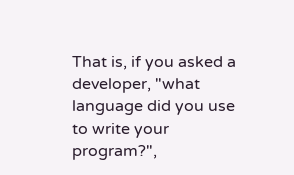That is, if you asked a developer, "what language did you use to write your program?",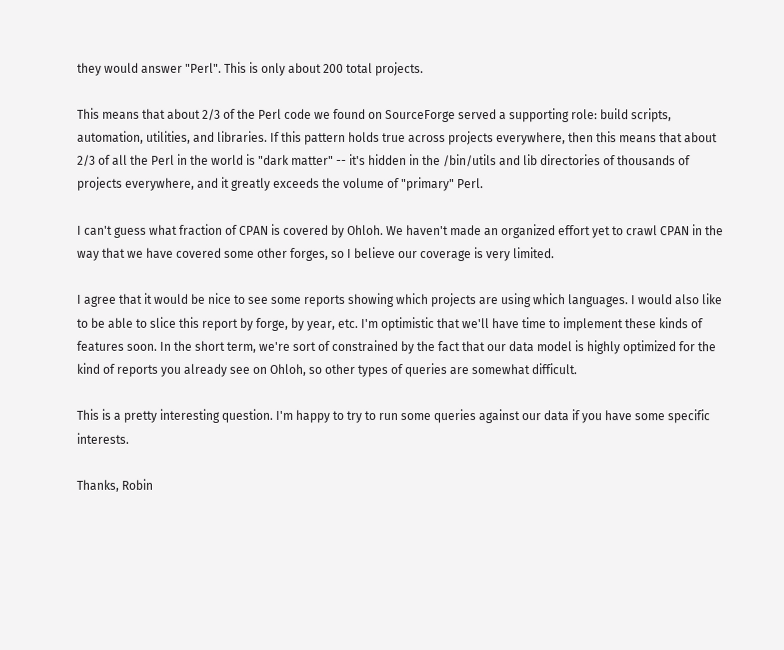they would answer "Perl". This is only about 200 total projects.

This means that about 2/3 of the Perl code we found on SourceForge served a supporting role: build scripts, automation, utilities, and libraries. If this pattern holds true across projects everywhere, then this means that about 2/3 of all the Perl in the world is "dark matter" -- it's hidden in the /bin/utils and lib directories of thousands of projects everywhere, and it greatly exceeds the volume of "primary" Perl.

I can't guess what fraction of CPAN is covered by Ohloh. We haven't made an organized effort yet to crawl CPAN in the way that we have covered some other forges, so I believe our coverage is very limited.

I agree that it would be nice to see some reports showing which projects are using which languages. I would also like to be able to slice this report by forge, by year, etc. I'm optimistic that we'll have time to implement these kinds of features soon. In the short term, we're sort of constrained by the fact that our data model is highly optimized for the kind of reports you already see on Ohloh, so other types of queries are somewhat difficult.

This is a pretty interesting question. I'm happy to try to run some queries against our data if you have some specific interests.

Thanks, Robin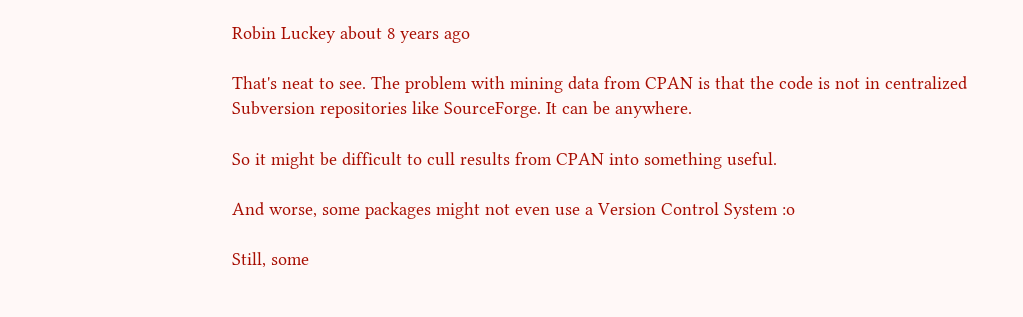Robin Luckey about 8 years ago

That's neat to see. The problem with mining data from CPAN is that the code is not in centralized Subversion repositories like SourceForge. It can be anywhere.

So it might be difficult to cull results from CPAN into something useful.

And worse, some packages might not even use a Version Control System :o

Still, some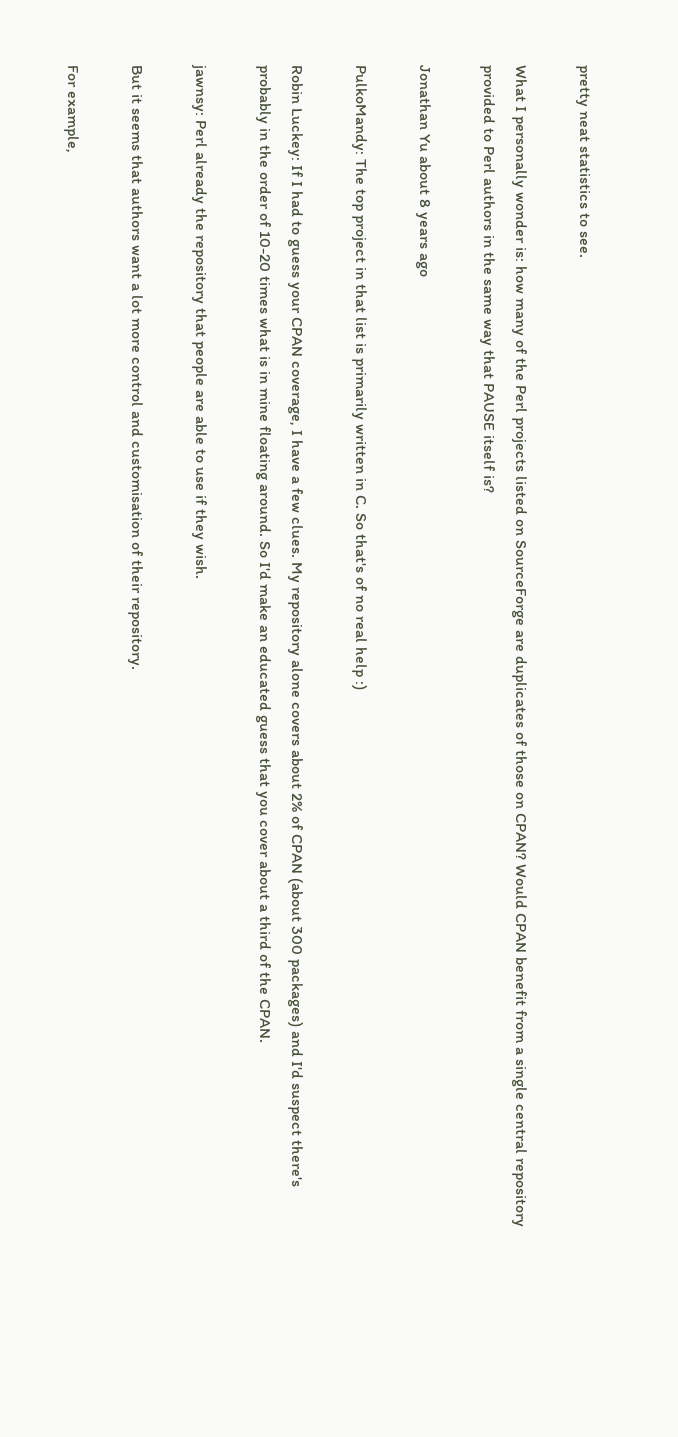pretty neat statistics to see.

What I personally wonder is: how many of the Perl projects listed on SourceForge are duplicates of those on CPAN? Would CPAN benefit from a single central repository provided to Perl authors in the same way that PAUSE itself is?

Jonathan Yu about 8 years ago

PulkoMandy: The top project in that list is primarily written in C. So that's of no real help :)

Robin Luckey: If I had to guess your CPAN coverage, I have a few clues. My repository alone covers about 2% of CPAN (about 300 packages) and I'd suspect there's probably in the order of 10-20 times what is in mine floating around. So I'd make an educated guess that you cover about a third of the CPAN.

jawnsy: Perl already the repository that people are able to use if they wish.

But it seems that authors want a lot more control and customisation of their repository.

For example,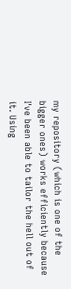my repository (which is one of the bigger ones) works efficiently because I've been able to tailor the hell out of it. Using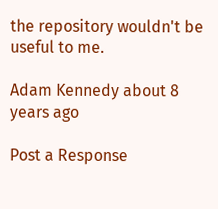the repository wouldn't be useful to me.

Adam Kennedy about 8 years ago

Post a Response